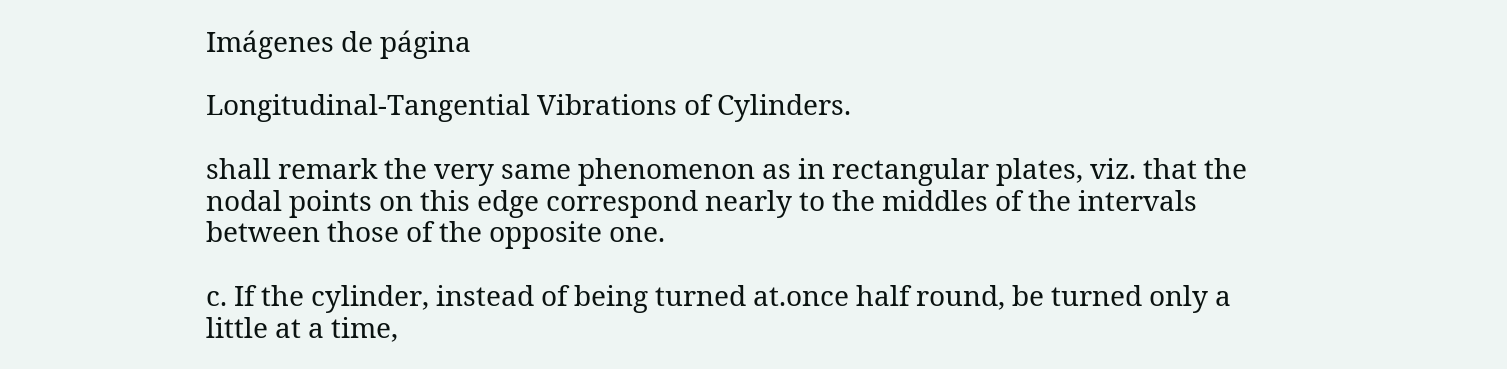Imágenes de página

Longitudinal-Tangential Vibrations of Cylinders.

shall remark the very same phenomenon as in rectangular plates, viz. that the nodal points on this edge correspond nearly to the middles of the intervals between those of the opposite one.

c. If the cylinder, instead of being turned at.once half round, be turned only a little at a time,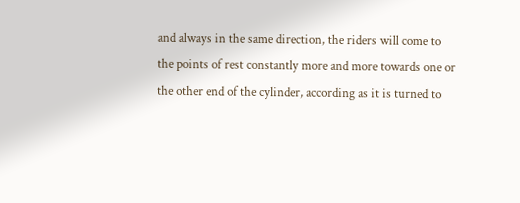and always in the same direction, the riders will come to the points of rest constantly more and more towards one or the other end of the cylinder, according as it is turned to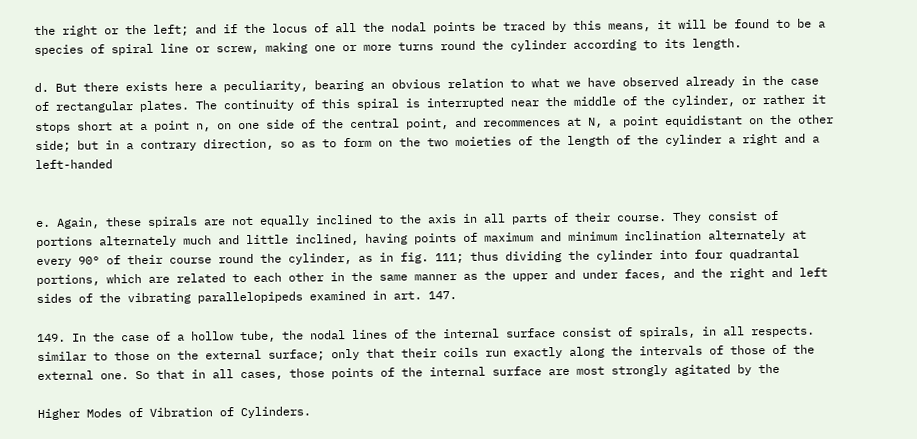the right or the left; and if the locus of all the nodal points be traced by this means, it will be found to be a species of spiral line or screw, making one or more turns round the cylinder according to its length.

d. But there exists here a peculiarity, bearing an obvious relation to what we have observed already in the case of rectangular plates. The continuity of this spiral is interrupted near the middle of the cylinder, or rather it stops short at a point n, on one side of the central point, and recommences at N, a point equidistant on the other side; but in a contrary direction, so as to form on the two moieties of the length of the cylinder a right and a left-handed


e. Again, these spirals are not equally inclined to the axis in all parts of their course. They consist of portions alternately much and little inclined, having points of maximum and minimum inclination alternately at every 90° of their course round the cylinder, as in fig. 111; thus dividing the cylinder into four quadrantal portions, which are related to each other in the same manner as the upper and under faces, and the right and left sides of the vibrating parallelopipeds examined in art. 147.

149. In the case of a hollow tube, the nodal lines of the internal surface consist of spirals, in all respects. similar to those on the external surface; only that their coils run exactly along the intervals of those of the external one. So that in all cases, those points of the internal surface are most strongly agitated by the

Higher Modes of Vibration of Cylinders.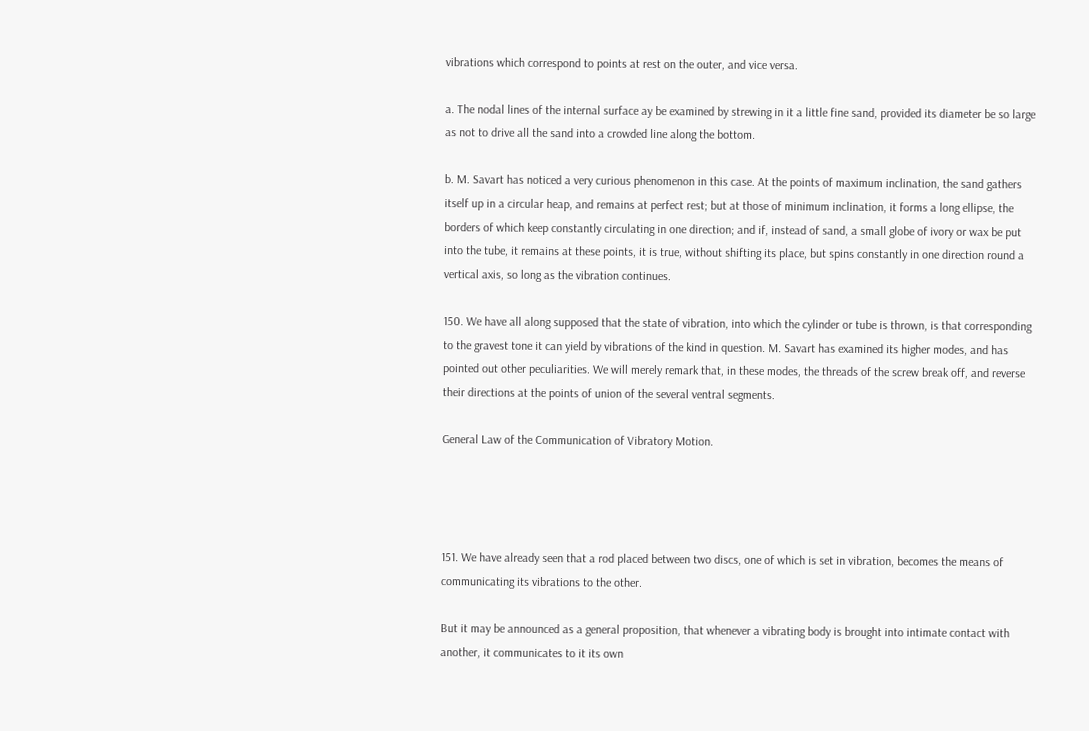vibrations which correspond to points at rest on the outer, and vice versa.

a. The nodal lines of the internal surface ay be examined by strewing in it a little fine sand, provided its diameter be so large as not to drive all the sand into a crowded line along the bottom.

b. M. Savart has noticed a very curious phenomenon in this case. At the points of maximum inclination, the sand gathers itself up in a circular heap, and remains at perfect rest; but at those of minimum inclination, it forms a long ellipse, the borders of which keep constantly circulating in one direction; and if, instead of sand, a small globe of ivory or wax be put into the tube, it remains at these points, it is true, without shifting its place, but spins constantly in one direction round a vertical axis, so long as the vibration continues.

150. We have all along supposed that the state of vibration, into which the cylinder or tube is thrown, is that corresponding to the gravest tone it can yield by vibrations of the kind in question. M. Savart has examined its higher modes, and has pointed out other peculiarities. We will merely remark that, in these modes, the threads of the screw break off, and reverse their directions at the points of union of the several ventral segments.

General Law of the Communication of Vibratory Motion.




151. We have already seen that a rod placed between two discs, one of which is set in vibration, becomes the means of communicating its vibrations to the other.

But it may be announced as a general proposition, that whenever a vibrating body is brought into intimate contact with another, it communicates to it its own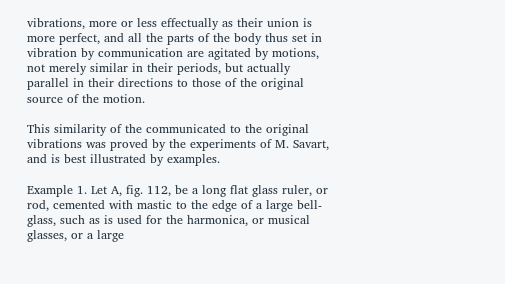vibrations, more or less effectually as their union is more perfect, and all the parts of the body thus set in vibration by communication are agitated by motions, not merely similar in their periods, but actually parallel in their directions to those of the original source of the motion.

This similarity of the communicated to the original vibrations was proved by the experiments of M. Savart, and is best illustrated by examples.

Example 1. Let A, fig. 112, be a long flat glass ruler, or rod, cemented with mastic to the edge of a large bell-glass, such as is used for the harmonica, or musical glasses, or a large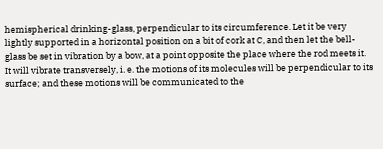hemispherical drinking-glass, perpendicular to its circumference. Let it be very lightly supported in a horizontal position on a bit of cork at C, and then let the bell-glass be set in vibration by a bow, at a point opposite the place where the rod meets it. It will vibrate transversely, i. e. the motions of its molecules will be perpendicular to its surface; and these motions will be communicated to the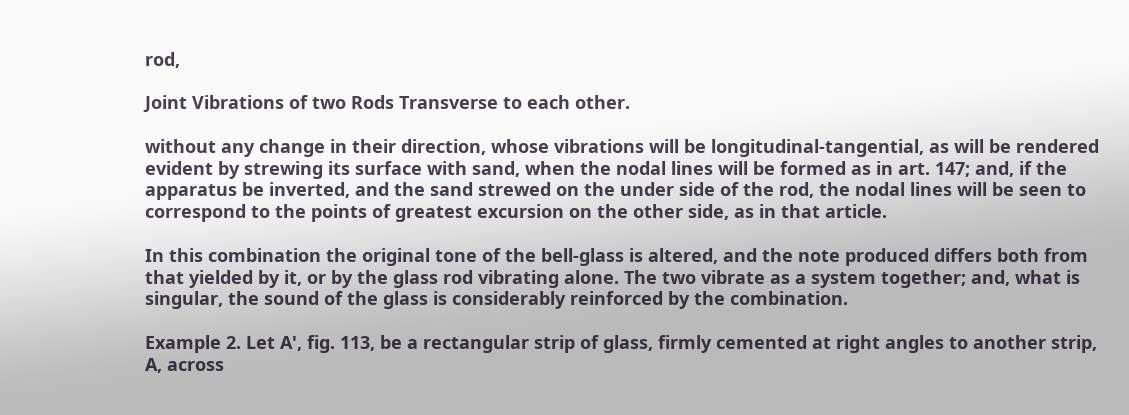rod,

Joint Vibrations of two Rods Transverse to each other.

without any change in their direction, whose vibrations will be longitudinal-tangential, as will be rendered evident by strewing its surface with sand, when the nodal lines will be formed as in art. 147; and, if the apparatus be inverted, and the sand strewed on the under side of the rod, the nodal lines will be seen to correspond to the points of greatest excursion on the other side, as in that article.

In this combination the original tone of the bell-glass is altered, and the note produced differs both from that yielded by it, or by the glass rod vibrating alone. The two vibrate as a system together; and, what is singular, the sound of the glass is considerably reinforced by the combination.

Example 2. Let A', fig. 113, be a rectangular strip of glass, firmly cemented at right angles to another strip, A, across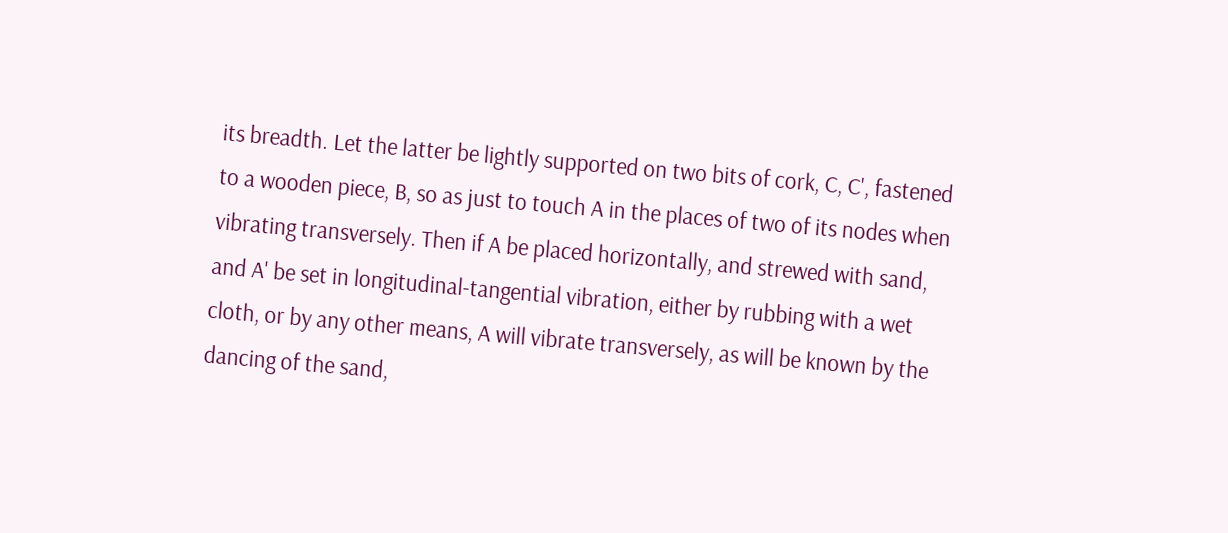its breadth. Let the latter be lightly supported on two bits of cork, C, C', fastened to a wooden piece, B, so as just to touch A in the places of two of its nodes when vibrating transversely. Then if A be placed horizontally, and strewed with sand, and A' be set in longitudinal-tangential vibration, either by rubbing with a wet cloth, or by any other means, A will vibrate transversely, as will be known by the dancing of the sand,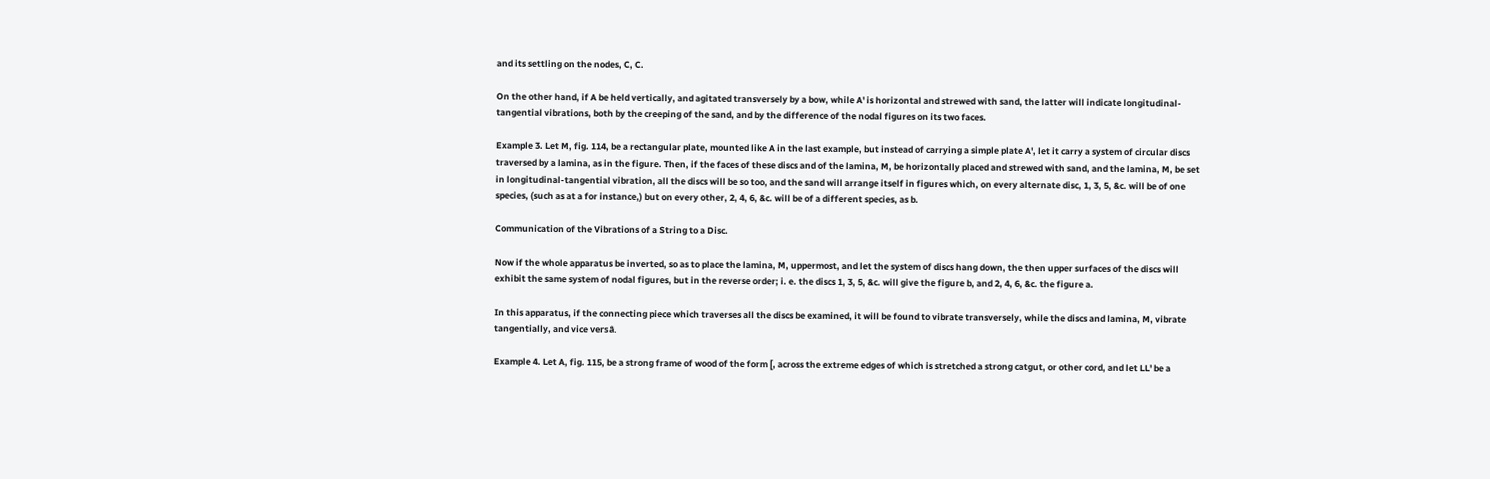and its settling on the nodes, C, C.

On the other hand, if A be held vertically, and agitated transversely by a bow, while A' is horizontal and strewed with sand, the latter will indicate longitudinal-tangential vibrations, both by the creeping of the sand, and by the difference of the nodal figures on its two faces.

Example 3. Let M, fig. 114, be a rectangular plate, mounted like A in the last example, but instead of carrying a simple plate A', let it carry a system of circular discs traversed by a lamina, as in the figure. Then, if the faces of these discs and of the lamina, M, be horizontally placed and strewed with sand, and the lamina, M, be set in longitudinal-tangential vibration, all the discs will be so too, and the sand will arrange itself in figures which, on every alternate disc, 1, 3, 5, &c. will be of one species, (such as at a for instance,) but on every other, 2, 4, 6, &c. will be of a different species, as b.

Communication of the Vibrations of a String to a Disc.

Now if the whole apparatus be inverted, so as to place the lamina, M, uppermost, and let the system of discs hang down, the then upper surfaces of the discs will exhibit the same system of nodal figures, but in the reverse order; i. e. the discs 1, 3, 5, &c. will give the figure b, and 2, 4, 6, &c. the figure a.

In this apparatus, if the connecting piece which traverses all the discs be examined, it will be found to vibrate transversely, while the discs and lamina, M, vibrate tangentially, and vice versâ.

Example 4. Let A, fig. 115, be a strong frame of wood of the form [, across the extreme edges of which is stretched a strong catgut, or other cord, and let LL' be a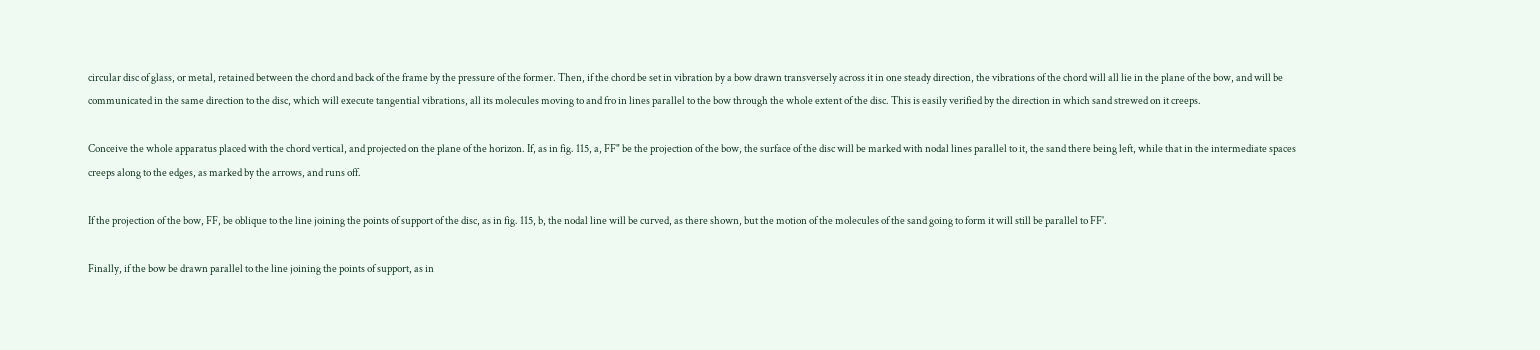circular disc of glass, or metal, retained between the chord and back of the frame by the pressure of the former. Then, if the chord be set in vibration by a bow drawn transversely across it in one steady direction, the vibrations of the chord will all lie in the plane of the bow, and will be communicated in the same direction to the disc, which will execute tangential vibrations, all its molecules moving to and fro in lines parallel to the bow through the whole extent of the disc. This is easily verified by the direction in which sand strewed on it creeps.

Conceive the whole apparatus placed with the chord vertical, and projected on the plane of the horizon. If, as in fig. 115, a, FF" be the projection of the bow, the surface of the disc will be marked with nodal lines parallel to it, the sand there being left, while that in the intermediate spaces creeps along to the edges, as marked by the arrows, and runs off.

If the projection of the bow, FF, be oblique to the line joining the points of support of the disc, as in fig. 115, b, the nodal line will be curved, as there shown, but the motion of the molecules of the sand going to form it will still be parallel to FF'.

Finally, if the bow be drawn parallel to the line joining the points of support, as in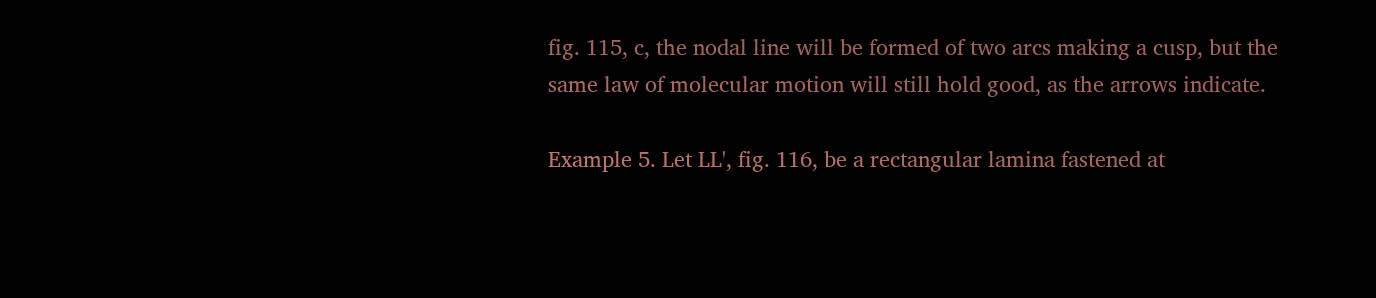fig. 115, c, the nodal line will be formed of two arcs making a cusp, but the same law of molecular motion will still hold good, as the arrows indicate.

Example 5. Let LL', fig. 116, be a rectangular lamina fastened at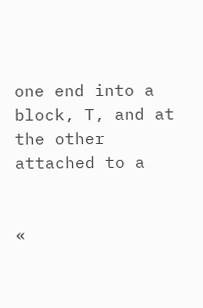one end into a block, T, and at the other attached to a


«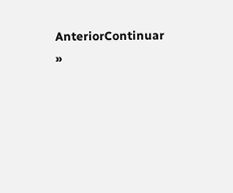AnteriorContinuar »